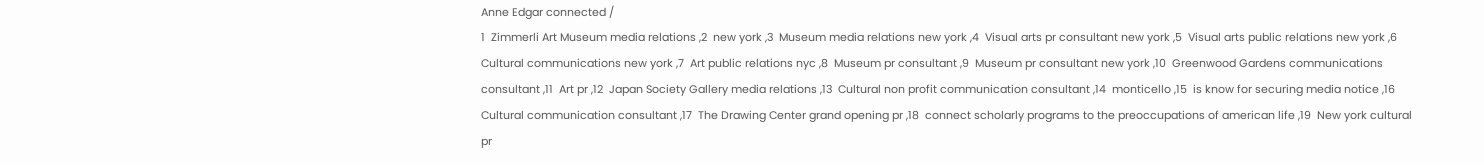Anne Edgar connected /
1  Zimmerli Art Museum media relations ,2  new york ,3  Museum media relations new york ,4  Visual arts pr consultant new york ,5  Visual arts public relations new york ,6  Cultural communications new york ,7  Art public relations nyc ,8  Museum pr consultant ,9  Museum pr consultant new york ,10  Greenwood Gardens communications consultant ,11  Art pr ,12  Japan Society Gallery media relations ,13  Cultural non profit communication consultant ,14  monticello ,15  is know for securing media notice ,16  Cultural communication consultant ,17  The Drawing Center grand opening pr ,18  connect scholarly programs to the preoccupations of american life ,19  New york cultural pr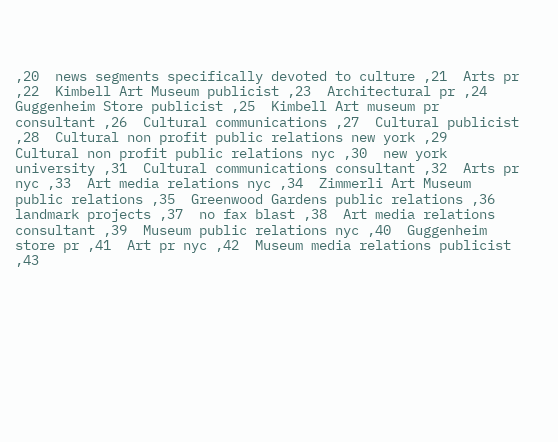,20  news segments specifically devoted to culture ,21  Arts pr ,22  Kimbell Art Museum publicist ,23  Architectural pr ,24  Guggenheim Store publicist ,25  Kimbell Art museum pr consultant ,26  Cultural communications ,27  Cultural publicist ,28  Cultural non profit public relations new york ,29  Cultural non profit public relations nyc ,30  new york university ,31  Cultural communications consultant ,32  Arts pr nyc ,33  Art media relations nyc ,34  Zimmerli Art Museum public relations ,35  Greenwood Gardens public relations ,36  landmark projects ,37  no fax blast ,38  Art media relations consultant ,39  Museum public relations nyc ,40  Guggenheim store pr ,41  Art pr nyc ,42  Museum media relations publicist ,43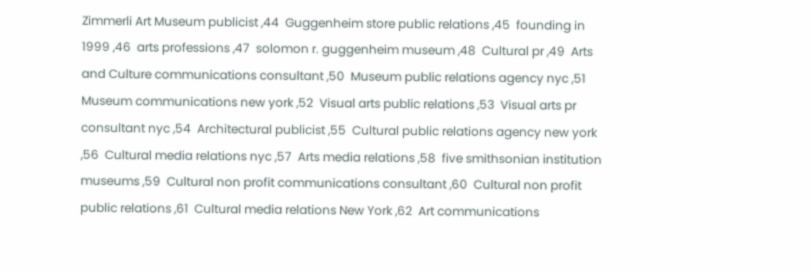Zimmerli Art Museum publicist ,44  Guggenheim store public relations ,45  founding in 1999 ,46  arts professions ,47  solomon r. guggenheim museum ,48  Cultural pr ,49  Arts and Culture communications consultant ,50  Museum public relations agency nyc ,51  Museum communications new york ,52  Visual arts public relations ,53  Visual arts pr consultant nyc ,54  Architectural publicist ,55  Cultural public relations agency new york ,56  Cultural media relations nyc ,57  Arts media relations ,58  five smithsonian institution museums ,59  Cultural non profit communications consultant ,60  Cultural non profit public relations ,61  Cultural media relations New York ,62  Art communications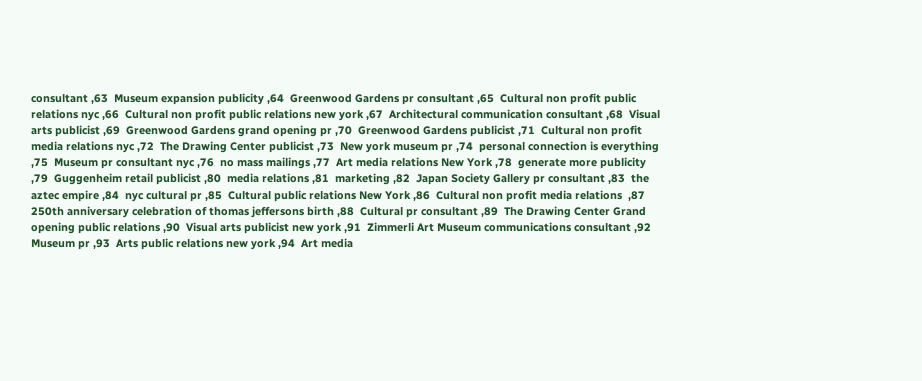consultant ,63  Museum expansion publicity ,64  Greenwood Gardens pr consultant ,65  Cultural non profit public relations nyc ,66  Cultural non profit public relations new york ,67  Architectural communication consultant ,68  Visual arts publicist ,69  Greenwood Gardens grand opening pr ,70  Greenwood Gardens publicist ,71  Cultural non profit media relations nyc ,72  The Drawing Center publicist ,73  New york museum pr ,74  personal connection is everything ,75  Museum pr consultant nyc ,76  no mass mailings ,77  Art media relations New York ,78  generate more publicity ,79  Guggenheim retail publicist ,80  media relations ,81  marketing ,82  Japan Society Gallery pr consultant ,83  the aztec empire ,84  nyc cultural pr ,85  Cultural public relations New York ,86  Cultural non profit media relations  ,87  250th anniversary celebration of thomas jeffersons birth ,88  Cultural pr consultant ,89  The Drawing Center Grand opening public relations ,90  Visual arts publicist new york ,91  Zimmerli Art Museum communications consultant ,92  Museum pr ,93  Arts public relations new york ,94  Art media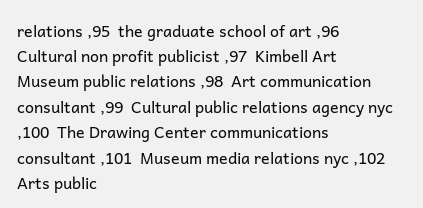relations ,95  the graduate school of art ,96  Cultural non profit publicist ,97  Kimbell Art Museum public relations ,98  Art communication consultant ,99  Cultural public relations agency nyc ,100  The Drawing Center communications consultant ,101  Museum media relations nyc ,102  Arts public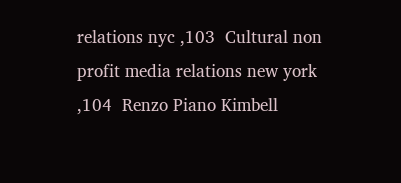relations nyc ,103  Cultural non profit media relations new york ,104  Renzo Piano Kimbell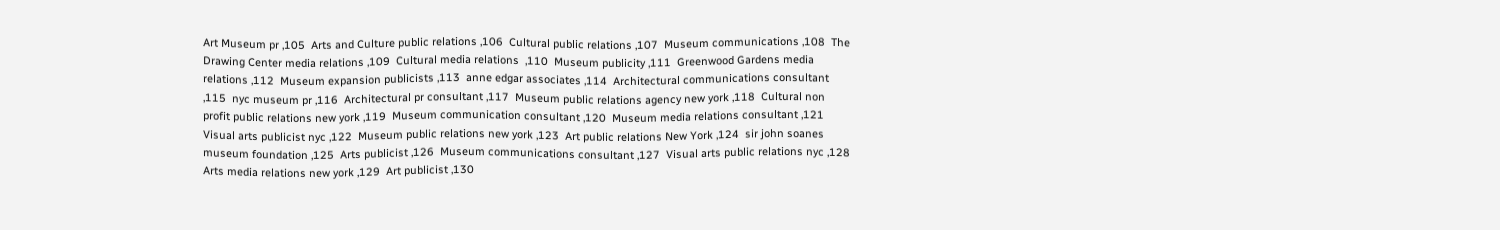Art Museum pr ,105  Arts and Culture public relations ,106  Cultural public relations ,107  Museum communications ,108  The Drawing Center media relations ,109  Cultural media relations  ,110  Museum publicity ,111  Greenwood Gardens media relations ,112  Museum expansion publicists ,113  anne edgar associates ,114  Architectural communications consultant ,115  nyc museum pr ,116  Architectural pr consultant ,117  Museum public relations agency new york ,118  Cultural non profit public relations new york ,119  Museum communication consultant ,120  Museum media relations consultant ,121  Visual arts publicist nyc ,122  Museum public relations new york ,123  Art public relations New York ,124  sir john soanes museum foundation ,125  Arts publicist ,126  Museum communications consultant ,127  Visual arts public relations nyc ,128  Arts media relations new york ,129  Art publicist ,130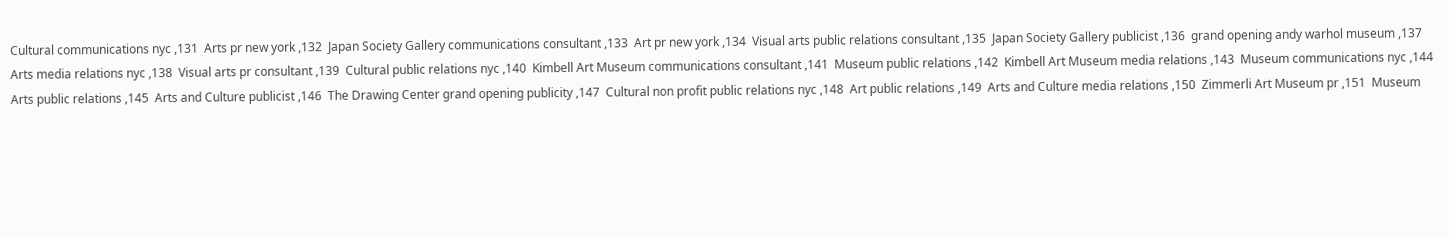Cultural communications nyc ,131  Arts pr new york ,132  Japan Society Gallery communications consultant ,133  Art pr new york ,134  Visual arts public relations consultant ,135  Japan Society Gallery publicist ,136  grand opening andy warhol museum ,137  Arts media relations nyc ,138  Visual arts pr consultant ,139  Cultural public relations nyc ,140  Kimbell Art Museum communications consultant ,141  Museum public relations ,142  Kimbell Art Museum media relations ,143  Museum communications nyc ,144  Arts public relations ,145  Arts and Culture publicist ,146  The Drawing Center grand opening publicity ,147  Cultural non profit public relations nyc ,148  Art public relations ,149  Arts and Culture media relations ,150  Zimmerli Art Museum pr ,151  Museum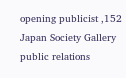opening publicist ,152  Japan Society Gallery public relations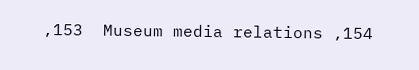,153  Museum media relations ,154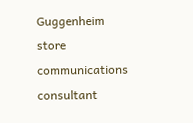Guggenheim store communications consultant